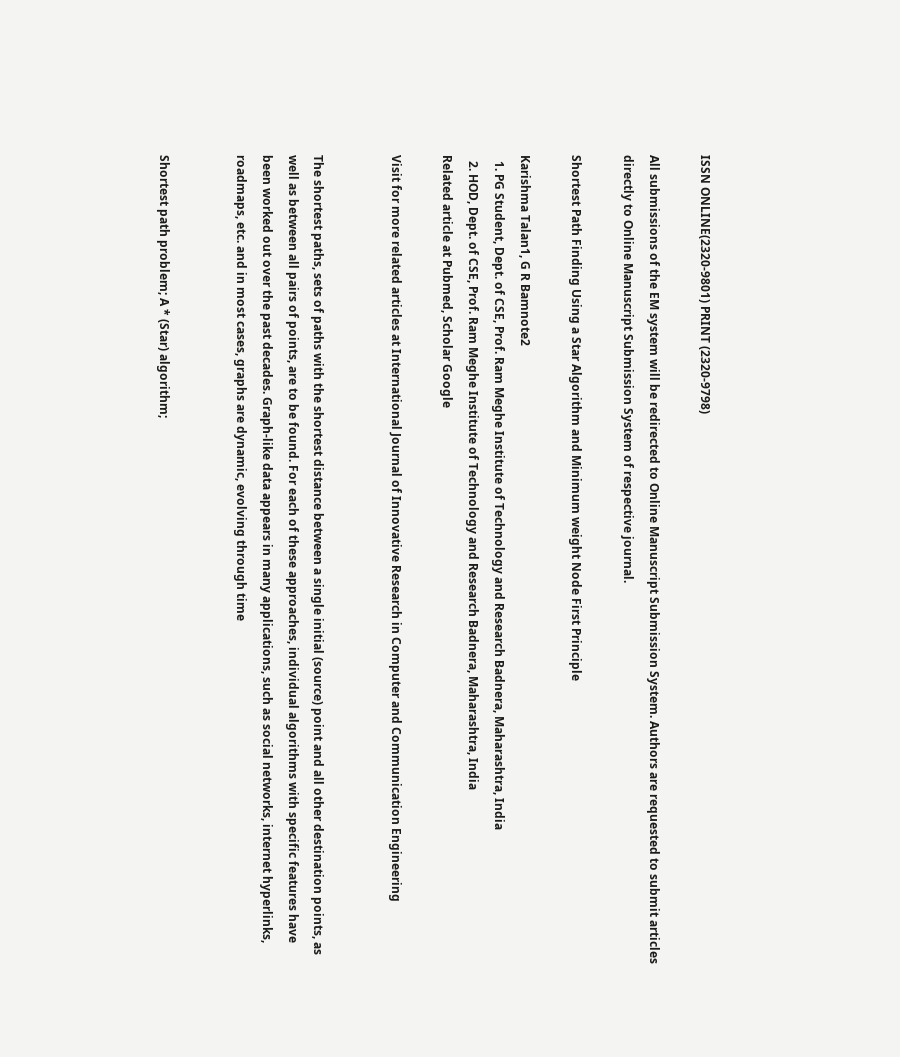ISSN ONLINE(2320-9801) PRINT (2320-9798)

All submissions of the EM system will be redirected to Online Manuscript Submission System. Authors are requested to submit articles directly to Online Manuscript Submission System of respective journal.

Shortest Path Finding Using a Star Algorithm and Minimum weight Node First Principle

Karishma Talan1, G R Bamnote2
  1. PG Student, Dept. of CSE, Prof. Ram Meghe Institute of Technology and Research Badnera, Maharashtra, India
  2. HOD, Dept. of CSE, Prof. Ram Meghe Institute of Technology and Research Badnera, Maharashtra, India
Related article at Pubmed, Scholar Google

Visit for more related articles at International Journal of Innovative Research in Computer and Communication Engineering


The shortest paths, sets of paths with the shortest distance between a single initial (source) point and all other destination points, as well as between all pairs of points, are to be found. For each of these approaches, individual algorithms with specific features have been worked out over the past decades. Graph-like data appears in many applications, such as social networks, internet hyperlinks, roadmaps, etc. and in most cases, graphs are dynamic, evolving through time


Shortest path problem; A * (Star) algorithm;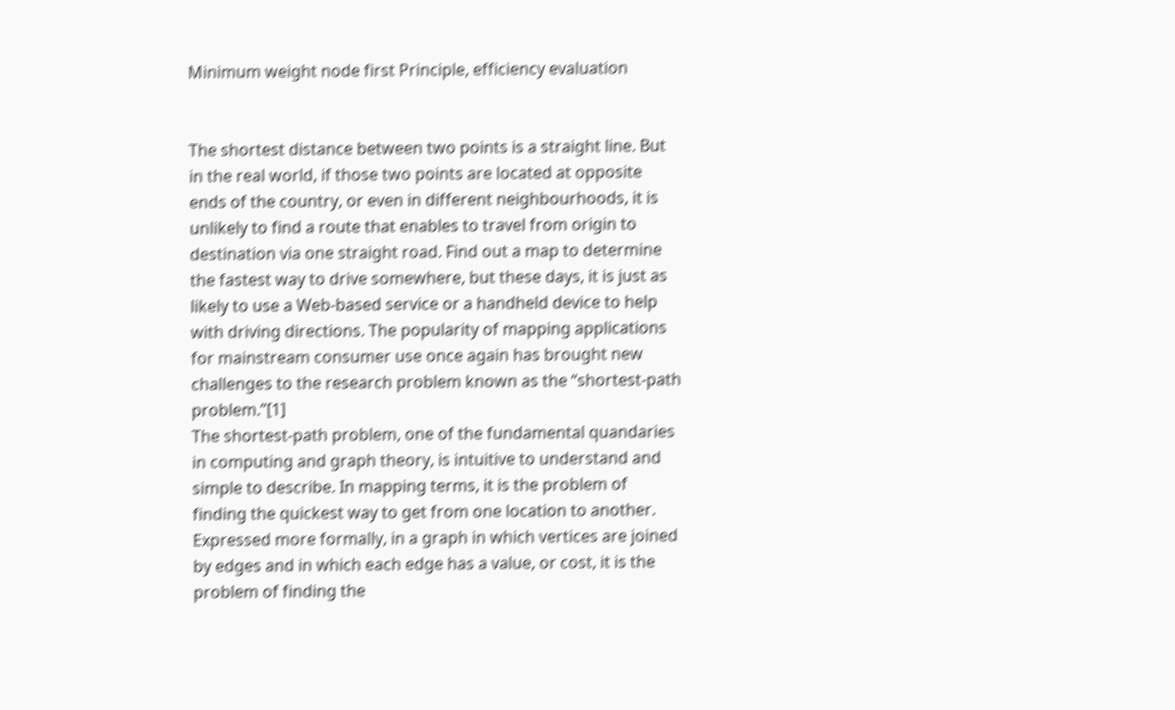Minimum weight node first Principle, efficiency evaluation


The shortest distance between two points is a straight line. But in the real world, if those two points are located at opposite ends of the country, or even in different neighbourhoods, it is unlikely to find a route that enables to travel from origin to destination via one straight road. Find out a map to determine the fastest way to drive somewhere, but these days, it is just as likely to use a Web-based service or a handheld device to help with driving directions. The popularity of mapping applications for mainstream consumer use once again has brought new challenges to the research problem known as the “shortest-path problem.”[1]
The shortest-path problem, one of the fundamental quandaries in computing and graph theory, is intuitive to understand and simple to describe. In mapping terms, it is the problem of finding the quickest way to get from one location to another. Expressed more formally, in a graph in which vertices are joined by edges and in which each edge has a value, or cost, it is the problem of finding the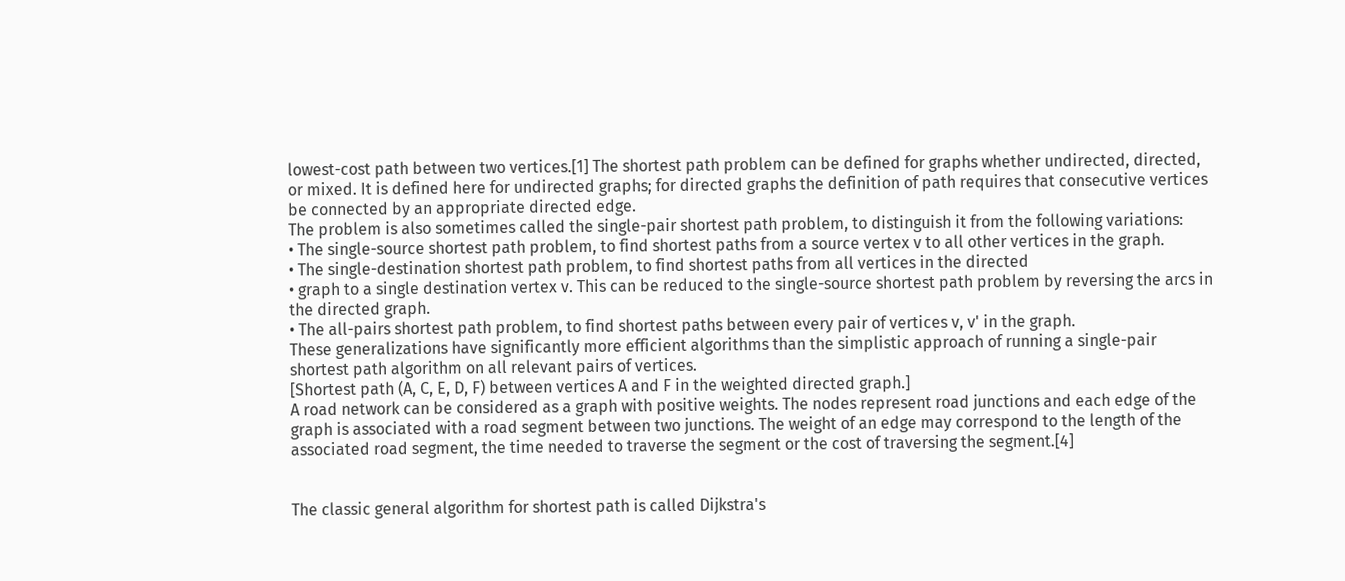lowest-cost path between two vertices.[1] The shortest path problem can be defined for graphs whether undirected, directed, or mixed. It is defined here for undirected graphs; for directed graphs the definition of path requires that consecutive vertices be connected by an appropriate directed edge.
The problem is also sometimes called the single-pair shortest path problem, to distinguish it from the following variations:
• The single-source shortest path problem, to find shortest paths from a source vertex v to all other vertices in the graph.
• The single-destination shortest path problem, to find shortest paths from all vertices in the directed
• graph to a single destination vertex v. This can be reduced to the single-source shortest path problem by reversing the arcs in the directed graph.
• The all-pairs shortest path problem, to find shortest paths between every pair of vertices v, v' in the graph.
These generalizations have significantly more efficient algorithms than the simplistic approach of running a single-pair shortest path algorithm on all relevant pairs of vertices.
[Shortest path (A, C, E, D, F) between vertices A and F in the weighted directed graph.]
A road network can be considered as a graph with positive weights. The nodes represent road junctions and each edge of the graph is associated with a road segment between two junctions. The weight of an edge may correspond to the length of the associated road segment, the time needed to traverse the segment or the cost of traversing the segment.[4]


The classic general algorithm for shortest path is called Dijkstra's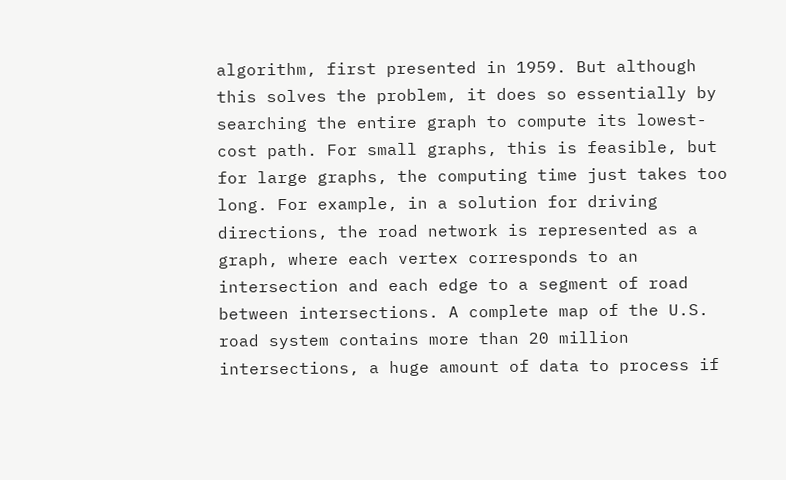algorithm, first presented in 1959. But although this solves the problem, it does so essentially by searching the entire graph to compute its lowest-cost path. For small graphs, this is feasible, but for large graphs, the computing time just takes too long. For example, in a solution for driving directions, the road network is represented as a graph, where each vertex corresponds to an intersection and each edge to a segment of road between intersections. A complete map of the U.S. road system contains more than 20 million intersections, a huge amount of data to process if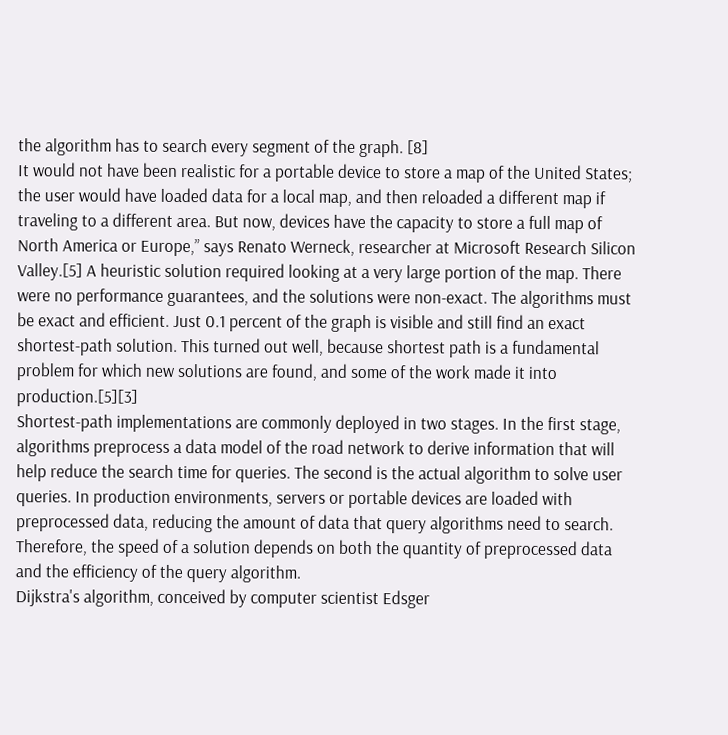the algorithm has to search every segment of the graph. [8]
It would not have been realistic for a portable device to store a map of the United States; the user would have loaded data for a local map, and then reloaded a different map if traveling to a different area. But now, devices have the capacity to store a full map of North America or Europe,” says Renato Werneck, researcher at Microsoft Research Silicon Valley.[5] A heuristic solution required looking at a very large portion of the map. There were no performance guarantees, and the solutions were non-exact. The algorithms must be exact and efficient. Just 0.1 percent of the graph is visible and still find an exact shortest-path solution. This turned out well, because shortest path is a fundamental problem for which new solutions are found, and some of the work made it into production.[5][3]
Shortest-path implementations are commonly deployed in two stages. In the first stage, algorithms preprocess a data model of the road network to derive information that will help reduce the search time for queries. The second is the actual algorithm to solve user queries. In production environments, servers or portable devices are loaded with preprocessed data, reducing the amount of data that query algorithms need to search. Therefore, the speed of a solution depends on both the quantity of preprocessed data and the efficiency of the query algorithm.
Dijkstra's algorithm, conceived by computer scientist Edsger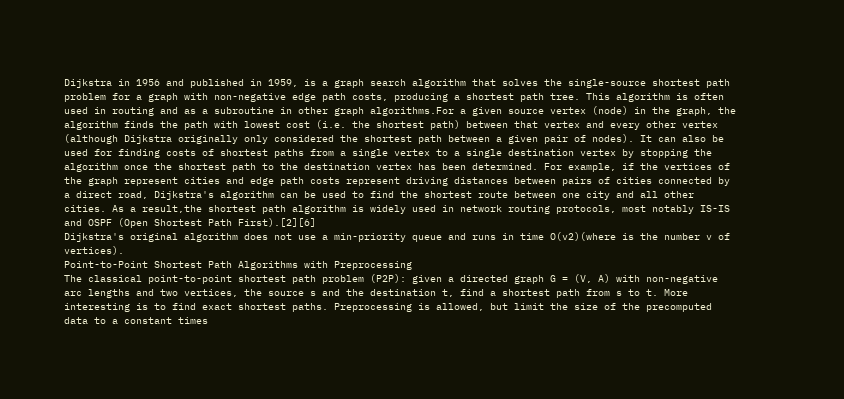Dijkstra in 1956 and published in 1959, is a graph search algorithm that solves the single-source shortest path problem for a graph with non-negative edge path costs, producing a shortest path tree. This algorithm is often used in routing and as a subroutine in other graph algorithms.For a given source vertex (node) in the graph, the algorithm finds the path with lowest cost (i.e. the shortest path) between that vertex and every other vertex (although Dijkstra originally only considered the shortest path between a given pair of nodes). It can also be used for finding costs of shortest paths from a single vertex to a single destination vertex by stopping the algorithm once the shortest path to the destination vertex has been determined. For example, if the vertices of the graph represent cities and edge path costs represent driving distances between pairs of cities connected by a direct road, Dijkstra's algorithm can be used to find the shortest route between one city and all other cities. As a result,the shortest path algorithm is widely used in network routing protocols, most notably IS-IS and OSPF (Open Shortest Path First).[2][6]
Dijkstra's original algorithm does not use a min-priority queue and runs in time O(v2)(where is the number v of vertices).
Point-to-Point Shortest Path Algorithms with Preprocessing
The classical point-to-point shortest path problem (P2P): given a directed graph G = (V, A) with non-negative arc lengths and two vertices, the source s and the destination t, find a shortest path from s to t. More interesting is to find exact shortest paths. Preprocessing is allowed, but limit the size of the precomputed data to a constant times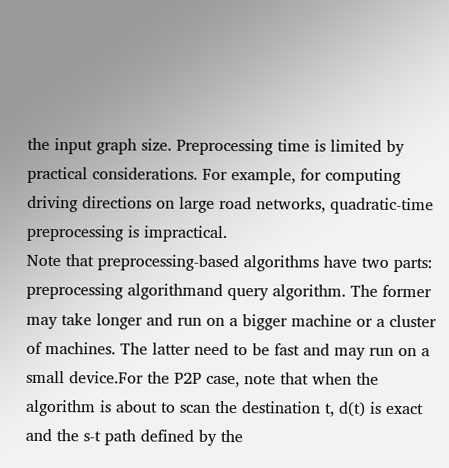the input graph size. Preprocessing time is limited by practical considerations. For example, for computing driving directions on large road networks, quadratic-time preprocessing is impractical.
Note that preprocessing-based algorithms have two parts: preprocessing algorithmand query algorithm. The former may take longer and run on a bigger machine or a cluster of machines. The latter need to be fast and may run on a small device.For the P2P case, note that when the algorithm is about to scan the destination t, d(t) is exact and the s-t path defined by the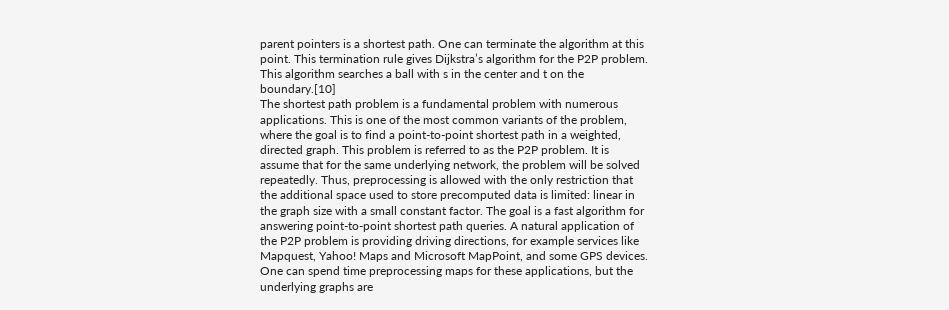parent pointers is a shortest path. One can terminate the algorithm at this point. This termination rule gives Dijkstra’s algorithm for the P2P problem. This algorithm searches a ball with s in the center and t on the boundary.[10]
The shortest path problem is a fundamental problem with numerous applications. This is one of the most common variants of the problem, where the goal is to find a point-to-point shortest path in a weighted, directed graph. This problem is referred to as the P2P problem. It is assume that for the same underlying network, the problem will be solved repeatedly. Thus, preprocessing is allowed with the only restriction that the additional space used to store precomputed data is limited: linear in the graph size with a small constant factor. The goal is a fast algorithm for answering point-to-point shortest path queries. A natural application of the P2P problem is providing driving directions, for example services like Mapquest, Yahoo! Maps and Microsoft MapPoint, and some GPS devices. One can spend time preprocessing maps for these applications, but the underlying graphs are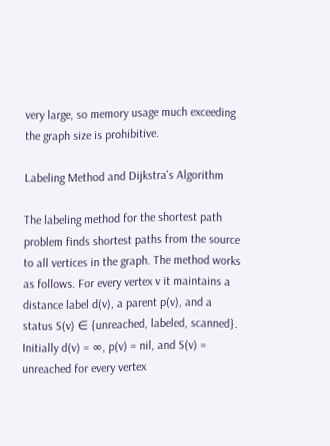very large, so memory usage much exceeding the graph size is prohibitive.

Labeling Method and Dijkstra's Algorithm

The labeling method for the shortest path problem finds shortest paths from the source to all vertices in the graph. The method works as follows. For every vertex v it maintains a distance label d(v), a parent p(v), and a status S(v) ∈ {unreached, labeled, scanned}. Initially d(v) = ∞, p(v) = nil, and S(v) = unreached for every vertex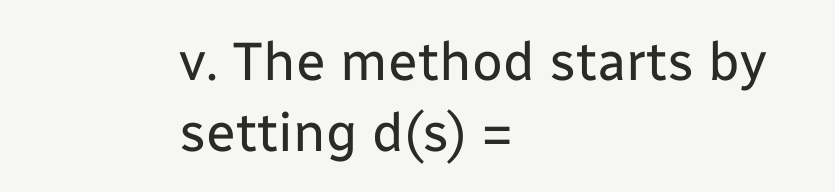v. The method starts by setting d(s) =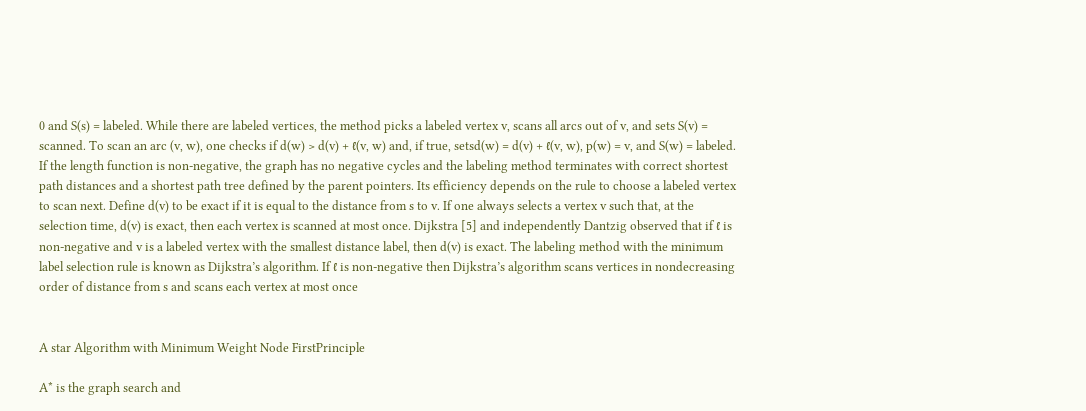0 and S(s) = labeled. While there are labeled vertices, the method picks a labeled vertex v, scans all arcs out of v, and sets S(v) = scanned. To scan an arc (v, w), one checks if d(w) > d(v) + ℓ(v, w) and, if true, setsd(w) = d(v) + ℓ(v, w), p(w) = v, and S(w) = labeled. If the length function is non-negative, the graph has no negative cycles and the labeling method terminates with correct shortest path distances and a shortest path tree defined by the parent pointers. Its efficiency depends on the rule to choose a labeled vertex to scan next. Define d(v) to be exact if it is equal to the distance from s to v. If one always selects a vertex v such that, at the selection time, d(v) is exact, then each vertex is scanned at most once. Dijkstra [5] and independently Dantzig observed that if ℓ is non-negative and v is a labeled vertex with the smallest distance label, then d(v) is exact. The labeling method with the minimum label selection rule is known as Dijkstra’s algorithm. If ℓ is non-negative then Dijkstra’s algorithm scans vertices in nondecreasing order of distance from s and scans each vertex at most once


A star Algorithm with Minimum Weight Node FirstPrinciple

A* is the graph search and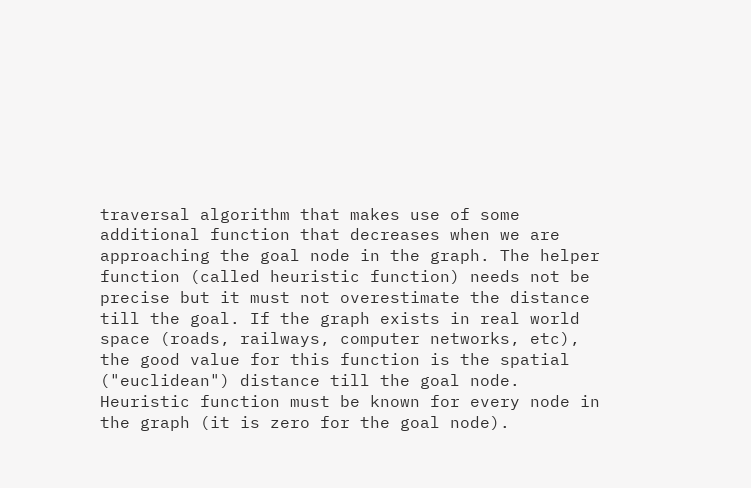traversal algorithm that makes use of some additional function that decreases when we are approaching the goal node in the graph. The helper function (called heuristic function) needs not be precise but it must not overestimate the distance till the goal. If the graph exists in real world space (roads, railways, computer networks, etc), the good value for this function is the spatial ("euclidean") distance till the goal node. Heuristic function must be known for every node in the graph (it is zero for the goal node).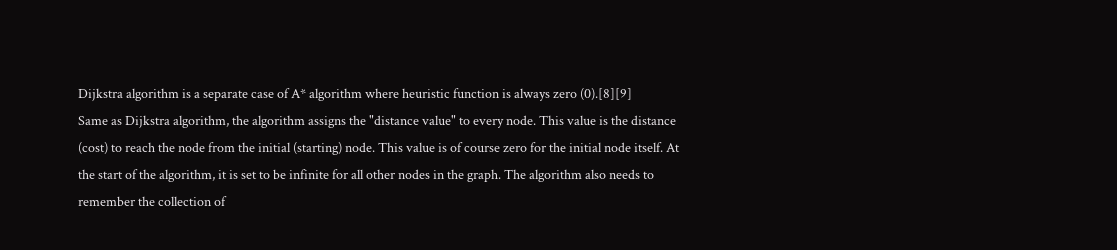Dijkstra algorithm is a separate case of A* algorithm where heuristic function is always zero (0).[8][9]
Same as Dijkstra algorithm, the algorithm assigns the "distance value" to every node. This value is the distance (cost) to reach the node from the initial (starting) node. This value is of course zero for the initial node itself. At the start of the algorithm, it is set to be infinite for all other nodes in the graph. The algorithm also needs to remember the collection of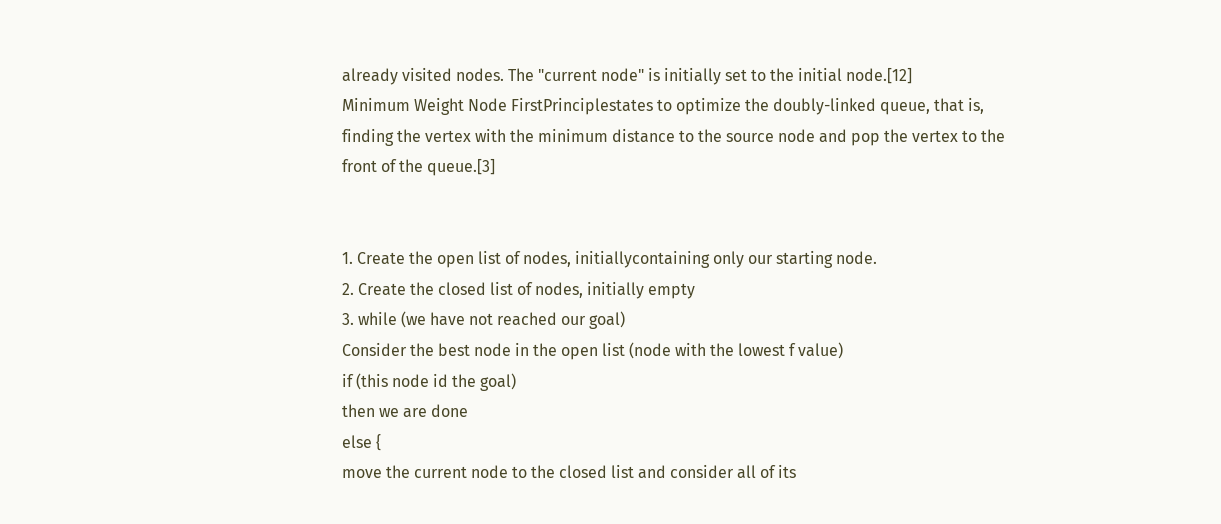already visited nodes. The "current node" is initially set to the initial node.[12]
Minimum Weight Node FirstPrinciplestates to optimize the doubly-linked queue, that is, finding the vertex with the minimum distance to the source node and pop the vertex to the front of the queue.[3]


1. Create the open list of nodes, initiallycontaining only our starting node.
2. Create the closed list of nodes, initially empty
3. while (we have not reached our goal)
Consider the best node in the open list (node with the lowest f value)
if (this node id the goal)
then we are done
else {
move the current node to the closed list and consider all of its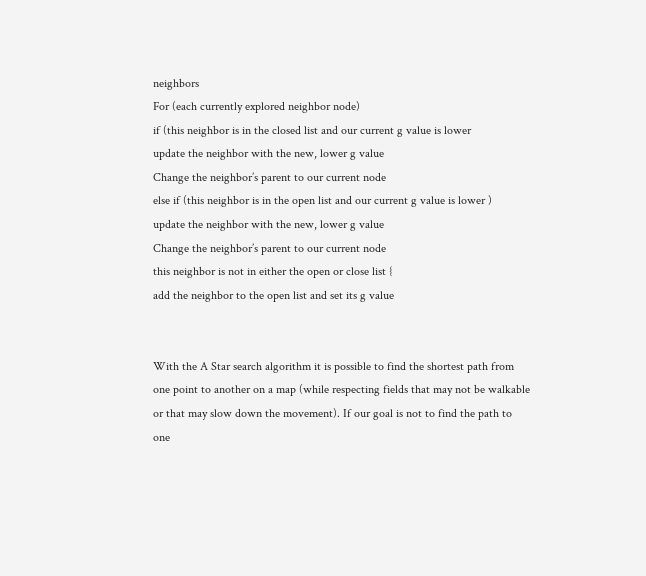neighbors
For (each currently explored neighbor node)
if (this neighbor is in the closed list and our current g value is lower
update the neighbor with the new, lower g value
Change the neighbor’s parent to our current node
else if (this neighbor is in the open list and our current g value is lower )
update the neighbor with the new, lower g value
Change the neighbor’s parent to our current node
this neighbor is not in either the open or close list {
add the neighbor to the open list and set its g value


With the A Star search algorithm it is possible to find the shortest path from one point to another on a map (while respecting fields that may not be walkable or that may slow down the movement). If our goal is not to find the path to one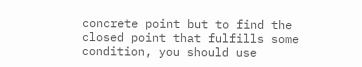concrete point but to find the closed point that fulfills some condition, you should use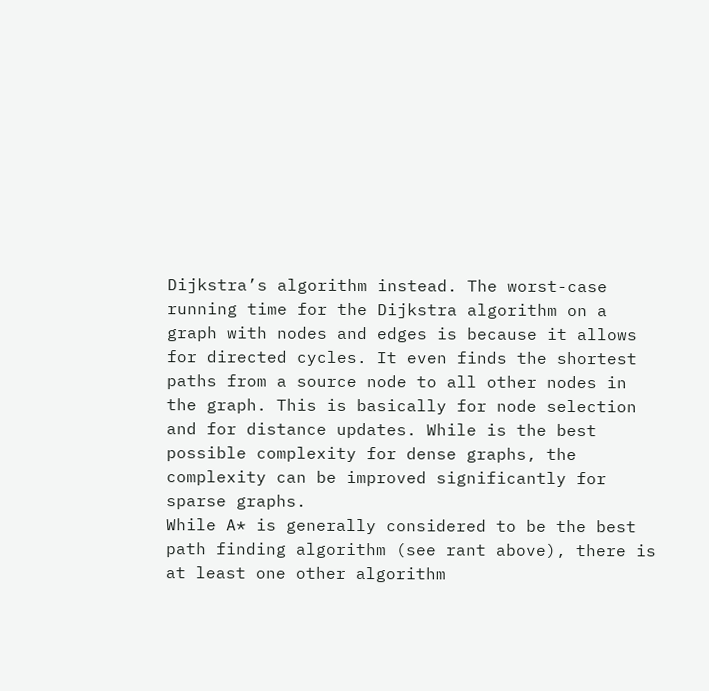Dijkstra’s algorithm instead. The worst-case running time for the Dijkstra algorithm on a graph with nodes and edges is because it allows for directed cycles. It even finds the shortest paths from a source node to all other nodes in the graph. This is basically for node selection and for distance updates. While is the best possible complexity for dense graphs, the complexity can be improved significantly for sparse graphs.
While A* is generally considered to be the best path finding algorithm (see rant above), there is at least one other algorithm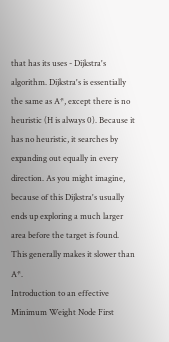that has its uses - Dijkstra's algorithm. Dijkstra's is essentially the same as A*, except there is no heuristic (H is always 0). Because it has no heuristic, it searches by expanding out equally in every direction. As you might imagine, because of this Dijkstra's usually ends up exploring a much larger area before the target is found. This generally makes it slower than A*.
Introduction to an effective Minimum Weight Node First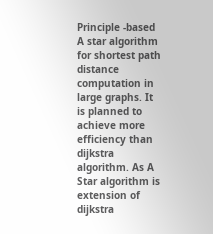Principle -based A star algorithm for shortest path distance computation in large graphs. It is planned to achieve more efficiency than dijkstra algorithm. As A Star algorithm is extension of dijkstra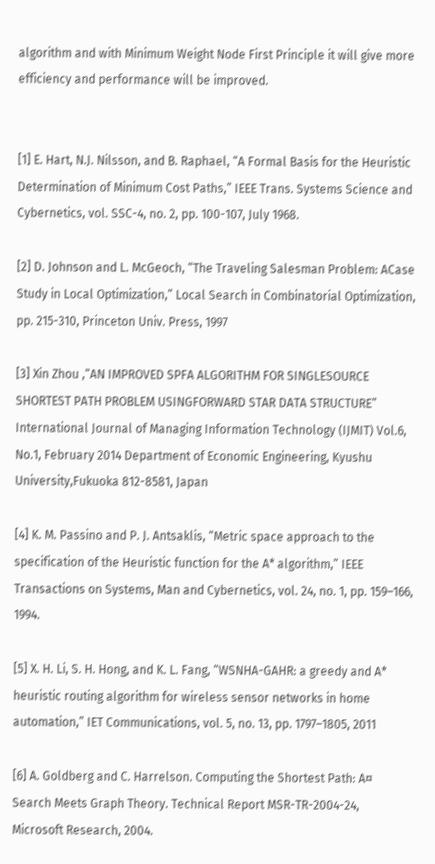algorithm and with Minimum Weight Node First Principle it will give more efficiency and performance will be improved.


[1] E. Hart, N.J. Nilsson, and B. Raphael, “A Formal Basis for the Heuristic Determination of Minimum Cost Paths,” IEEE Trans. Systems Science and Cybernetics, vol. SSC-4, no. 2, pp. 100-107, July 1968.

[2] D. Johnson and L. McGeoch, “The Traveling Salesman Problem: ACase Study in Local Optimization,” Local Search in Combinatorial Optimization, pp. 215-310, Princeton Univ. Press, 1997

[3] Xin Zhou ,“AN IMPROVED SPFA ALGORITHM FOR SINGLESOURCE SHORTEST PATH PROBLEM USINGFORWARD STAR DATA STRUCTURE” International Journal of Managing Information Technology (IJMIT) Vol.6, No.1, February 2014 Department of Economic Engineering, Kyushu University,Fukuoka 812-8581, Japan

[4] K. M. Passino and P. J. Antsaklis, “Metric space approach to the specification of the Heuristic function for the A* algorithm,” IEEE Transactions on Systems, Man and Cybernetics, vol. 24, no. 1, pp. 159–166, 1994.

[5] X. H. Li, S. H. Hong, and K. L. Fang, “WSNHA-GAHR: a greedy and A* heuristic routing algorithm for wireless sensor networks in home automation,” IET Communications, vol. 5, no. 13, pp. 1797–1805, 2011

[6] A. Goldberg and C. Harrelson. Computing the Shortest Path: A¤ Search Meets Graph Theory. Technical Report MSR-TR-2004-24, Microsoft Research, 2004.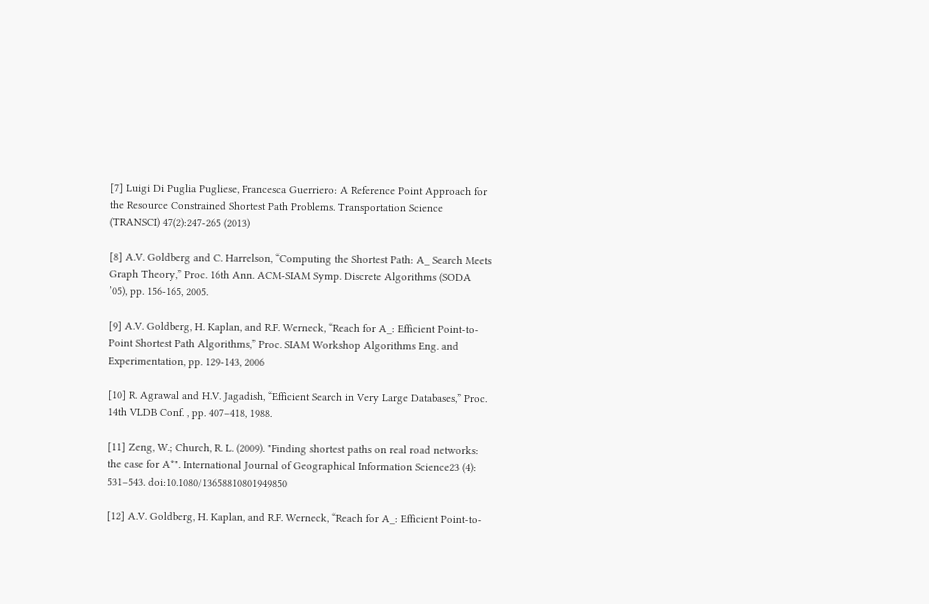[7] Luigi Di Puglia Pugliese, Francesca Guerriero: A Reference Point Approach for the Resource Constrained Shortest Path Problems. Transportation Science (TRANSCI) 47(2):247-265 (2013)

[8] A.V. Goldberg and C. Harrelson, “Computing the Shortest Path: A_ Search Meets Graph Theory,” Proc. 16th Ann. ACM-SIAM Symp. Discrete Algorithms (SODA ’05), pp. 156-165, 2005.

[9] A.V. Goldberg, H. Kaplan, and R.F. Werneck, “Reach for A_: Efficient Point-to-Point Shortest Path Algorithms,” Proc. SIAM Workshop Algorithms Eng. and Experimentation, pp. 129-143, 2006

[10] R. Agrawal and H.V. Jagadish, “Efficient Search in Very Large Databases,” Proc. 14th VLDB Conf. , pp. 407–418, 1988.

[11] Zeng, W.; Church, R. L. (2009). "Finding shortest paths on real road networks: the case for A*". International Journal of Geographical Information Science23 (4): 531–543. doi:10.1080/13658810801949850

[12] A.V. Goldberg, H. Kaplan, and R.F. Werneck, “Reach for A_: Efficient Point-to-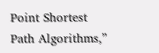Point Shortest Path Algorithms,”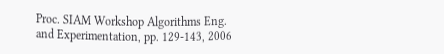Proc. SIAM Workshop Algorithms Eng. and Experimentation, pp. 129-143, 2006